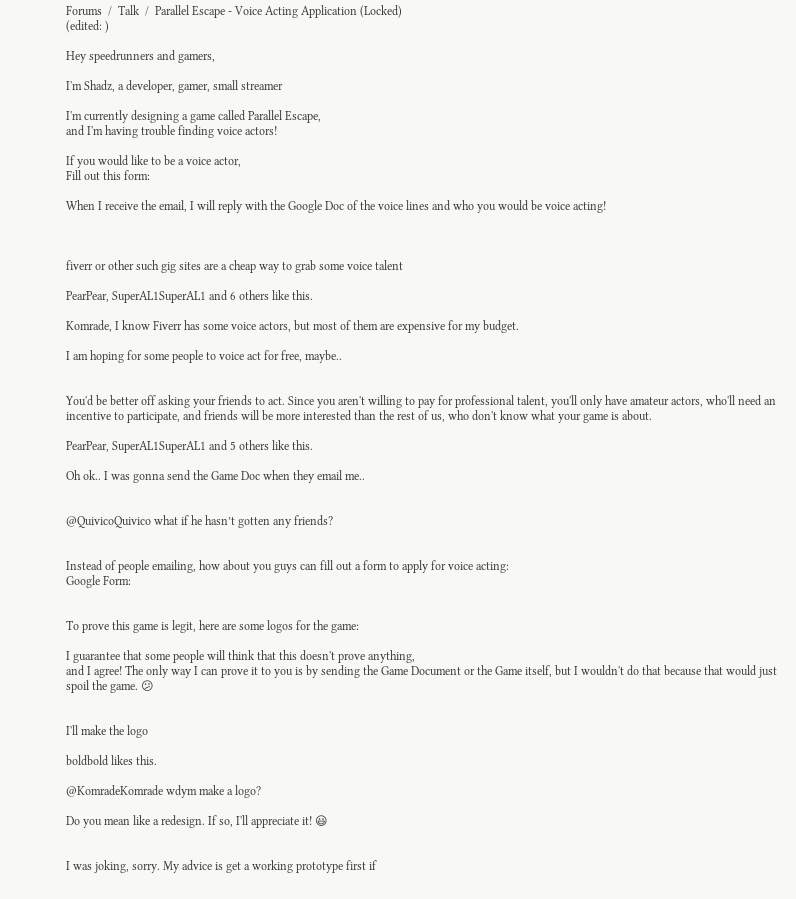Forums  /  Talk  /  Parallel Escape - Voice Acting Application (Locked)
(edited: )

Hey speedrunners and gamers,

I'm Shadz, a developer, gamer, small streamer

I'm currently designing a game called Parallel Escape,
and I'm having trouble finding voice actors!

If you would like to be a voice actor,
Fill out this form:

When I receive the email, I will reply with the Google Doc of the voice lines and who you would be voice acting!



fiverr or other such gig sites are a cheap way to grab some voice talent

PearPear, SuperAL1SuperAL1 and 6 others like this.

Komrade, I know Fiverr has some voice actors, but most of them are expensive for my budget.

I am hoping for some people to voice act for free, maybe..


You'd be better off asking your friends to act. Since you aren't willing to pay for professional talent, you'll only have amateur actors, who'll need an incentive to participate, and friends will be more interested than the rest of us, who don't know what your game is about.

PearPear, SuperAL1SuperAL1 and 5 others like this.

Oh ok.. I was gonna send the Game Doc when they email me..


@QuivicoQuivico what if he hasn’t gotten any friends?


Instead of people emailing, how about you guys can fill out a form to apply for voice acting:
Google Form:


To prove this game is legit, here are some logos for the game:

I guarantee that some people will think that this doesn't prove anything,
and I agree! The only way I can prove it to you is by sending the Game Document or the Game itself, but I wouldn't do that because that would just spoil the game. 😕


I'll make the logo

boldbold likes this.

@KomradeKomrade wdym make a logo?

Do you mean like a redesign. If so, I'll appreciate it! 😃


I was joking, sorry. My advice is get a working prototype first if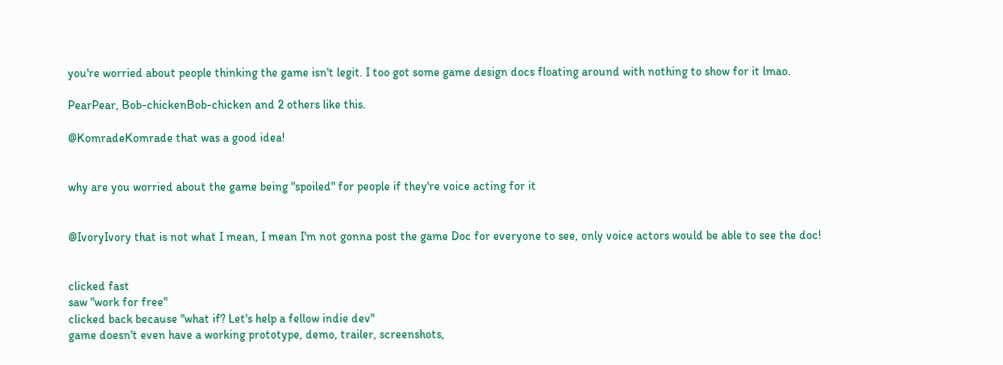you're worried about people thinking the game isn't legit. I too got some game design docs floating around with nothing to show for it lmao.

PearPear, Bob-chickenBob-chicken and 2 others like this.

@KomradeKomrade that was a good idea!


why are you worried about the game being "spoiled" for people if they're voice acting for it


@IvoryIvory that is not what I mean, I mean I'm not gonna post the game Doc for everyone to see, only voice actors would be able to see the doc!


clicked fast
saw "work for free"
clicked back because "what if? Let's help a fellow indie dev"
game doesn't even have a working prototype, demo, trailer, screenshots,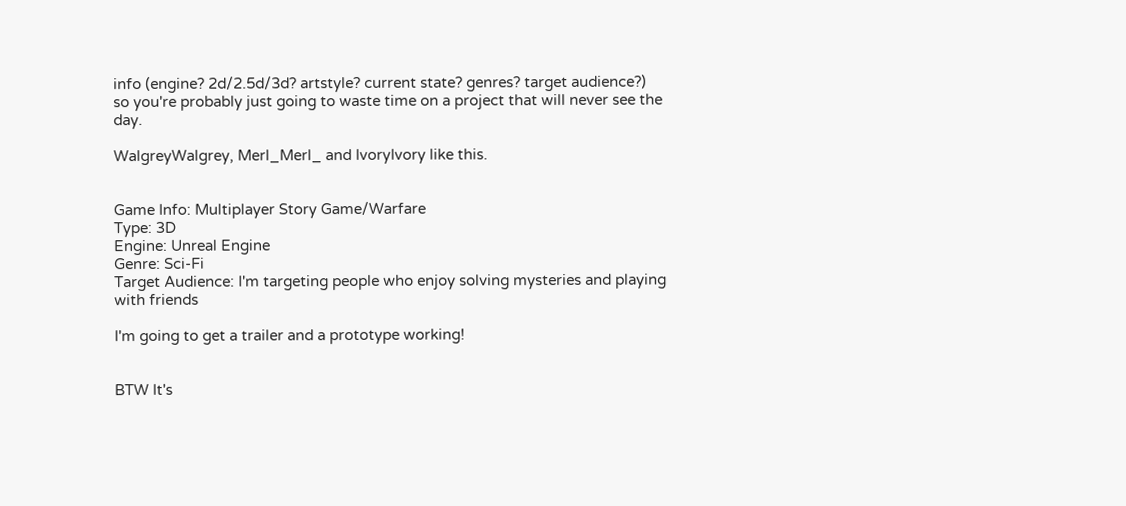info (engine? 2d/2.5d/3d? artstyle? current state? genres? target audience?) so you're probably just going to waste time on a project that will never see the day.

WalgreyWalgrey, Merl_Merl_ and IvoryIvory like this.


Game Info: Multiplayer Story Game/Warfare
Type: 3D
Engine: Unreal Engine
Genre: Sci-Fi
Target Audience: I'm targeting people who enjoy solving mysteries and playing with friends

I'm going to get a trailer and a prototype working!


BTW It's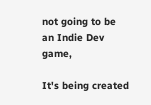not going to be an Indie Dev game,

It's being created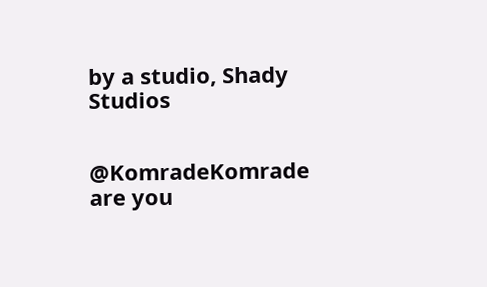by a studio, Shady Studios


@KomradeKomrade are you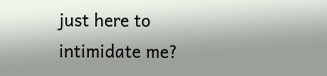just here to intimidate me?